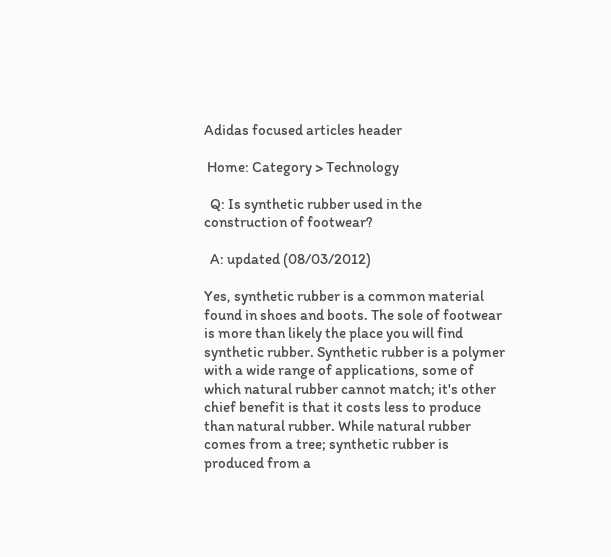Adidas focused articles header

 Home: Category > Technology

  Q: Is synthetic rubber used in the construction of footwear?

  A: updated (08/03/2012)

Yes, synthetic rubber is a common material found in shoes and boots. The sole of footwear is more than likely the place you will find synthetic rubber. Synthetic rubber is a polymer with a wide range of applications, some of which natural rubber cannot match; it's other chief benefit is that it costs less to produce than natural rubber. While natural rubber comes from a tree; synthetic rubber is produced from a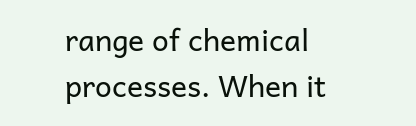range of chemical processes. When it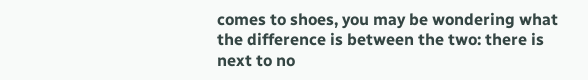comes to shoes, you may be wondering what the difference is between the two: there is next to no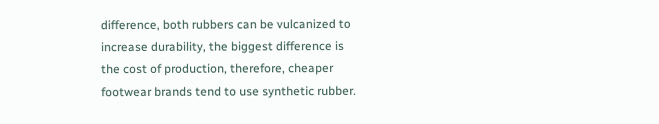difference, both rubbers can be vulcanized to increase durability, the biggest difference is the cost of production, therefore, cheaper footwear brands tend to use synthetic rubber.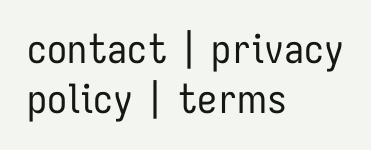contact | privacy policy | terms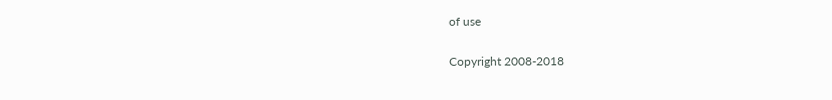of use

Copyright 2008-2018